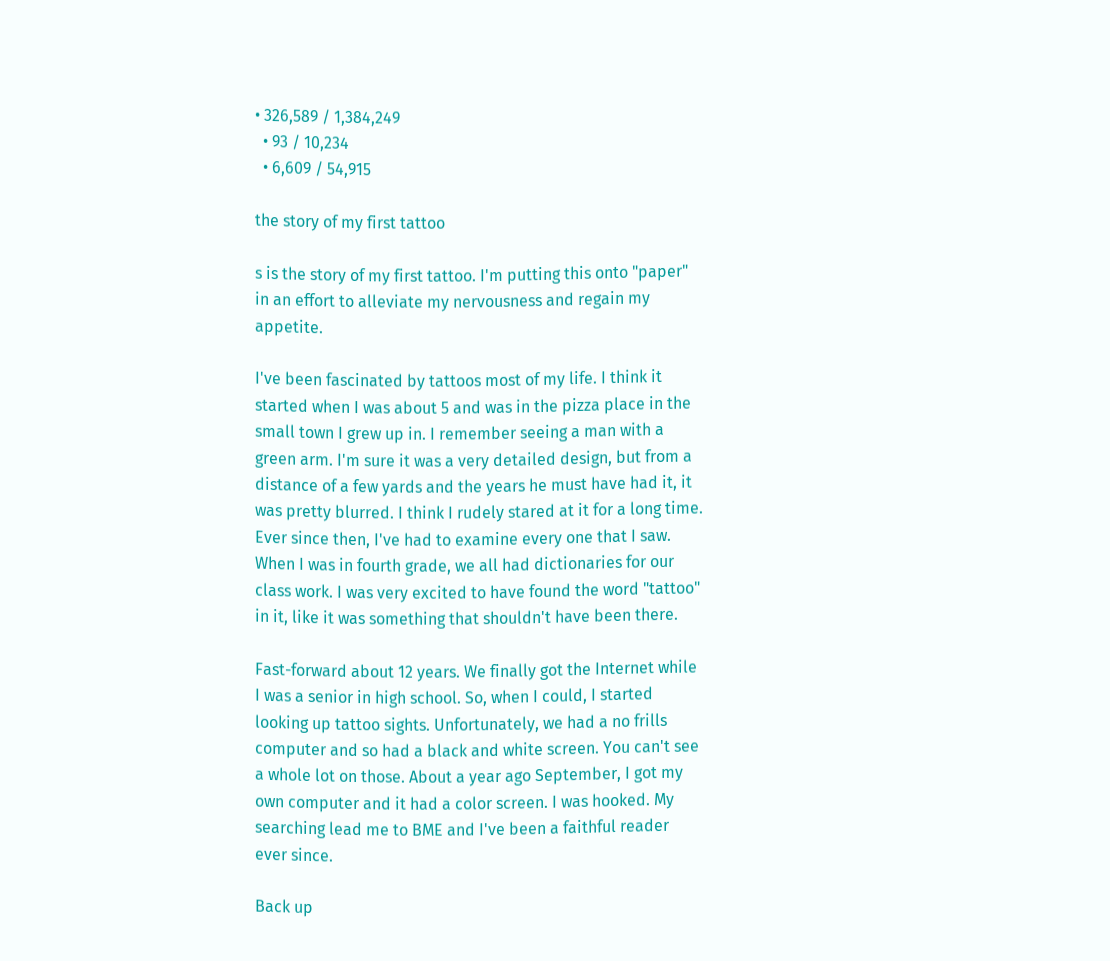• 326,589 / 1,384,249
  • 93 / 10,234
  • 6,609 / 54,915

the story of my first tattoo

s is the story of my first tattoo. I'm putting this onto "paper" in an effort to alleviate my nervousness and regain my appetite.

I've been fascinated by tattoos most of my life. I think it started when I was about 5 and was in the pizza place in the small town I grew up in. I remember seeing a man with a green arm. I'm sure it was a very detailed design, but from a distance of a few yards and the years he must have had it, it was pretty blurred. I think I rudely stared at it for a long time. Ever since then, I've had to examine every one that I saw. When I was in fourth grade, we all had dictionaries for our class work. I was very excited to have found the word "tattoo" in it, like it was something that shouldn't have been there.

Fast-forward about 12 years. We finally got the Internet while I was a senior in high school. So, when I could, I started looking up tattoo sights. Unfortunately, we had a no frills computer and so had a black and white screen. You can't see a whole lot on those. About a year ago September, I got my own computer and it had a color screen. I was hooked. My searching lead me to BME and I've been a faithful reader ever since.

Back up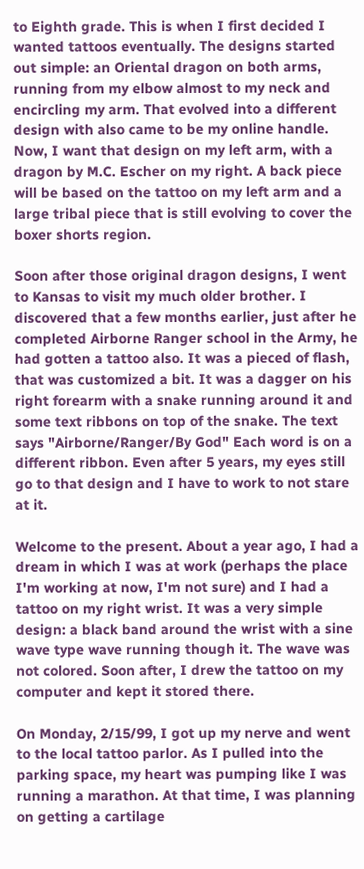to Eighth grade. This is when I first decided I wanted tattoos eventually. The designs started out simple: an Oriental dragon on both arms, running from my elbow almost to my neck and encircling my arm. That evolved into a different design with also came to be my online handle. Now, I want that design on my left arm, with a dragon by M.C. Escher on my right. A back piece will be based on the tattoo on my left arm and a large tribal piece that is still evolving to cover the boxer shorts region.

Soon after those original dragon designs, I went to Kansas to visit my much older brother. I discovered that a few months earlier, just after he completed Airborne Ranger school in the Army, he had gotten a tattoo also. It was a pieced of flash, that was customized a bit. It was a dagger on his right forearm with a snake running around it and some text ribbons on top of the snake. The text says "Airborne/Ranger/By God" Each word is on a different ribbon. Even after 5 years, my eyes still go to that design and I have to work to not stare at it.

Welcome to the present. About a year ago, I had a dream in which I was at work (perhaps the place I'm working at now, I'm not sure) and I had a tattoo on my right wrist. It was a very simple design: a black band around the wrist with a sine wave type wave running though it. The wave was not colored. Soon after, I drew the tattoo on my computer and kept it stored there.

On Monday, 2/15/99, I got up my nerve and went to the local tattoo parlor. As I pulled into the parking space, my heart was pumping like I was running a marathon. At that time, I was planning on getting a cartilage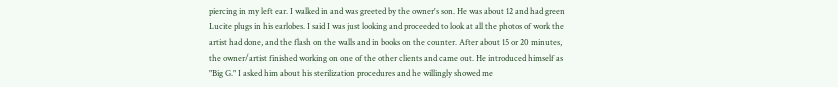piercing in my left ear. I walked in and was greeted by the owner's son. He was about 12 and had green Lucite plugs in his earlobes. I said I was just looking and proceeded to look at all the photos of work the artist had done, and the flash on the walls and in books on the counter. After about 15 or 20 minutes, the owner/artist finished working on one of the other clients and came out. He introduced himself as "Big G." I asked him about his sterilization procedures and he willingly showed me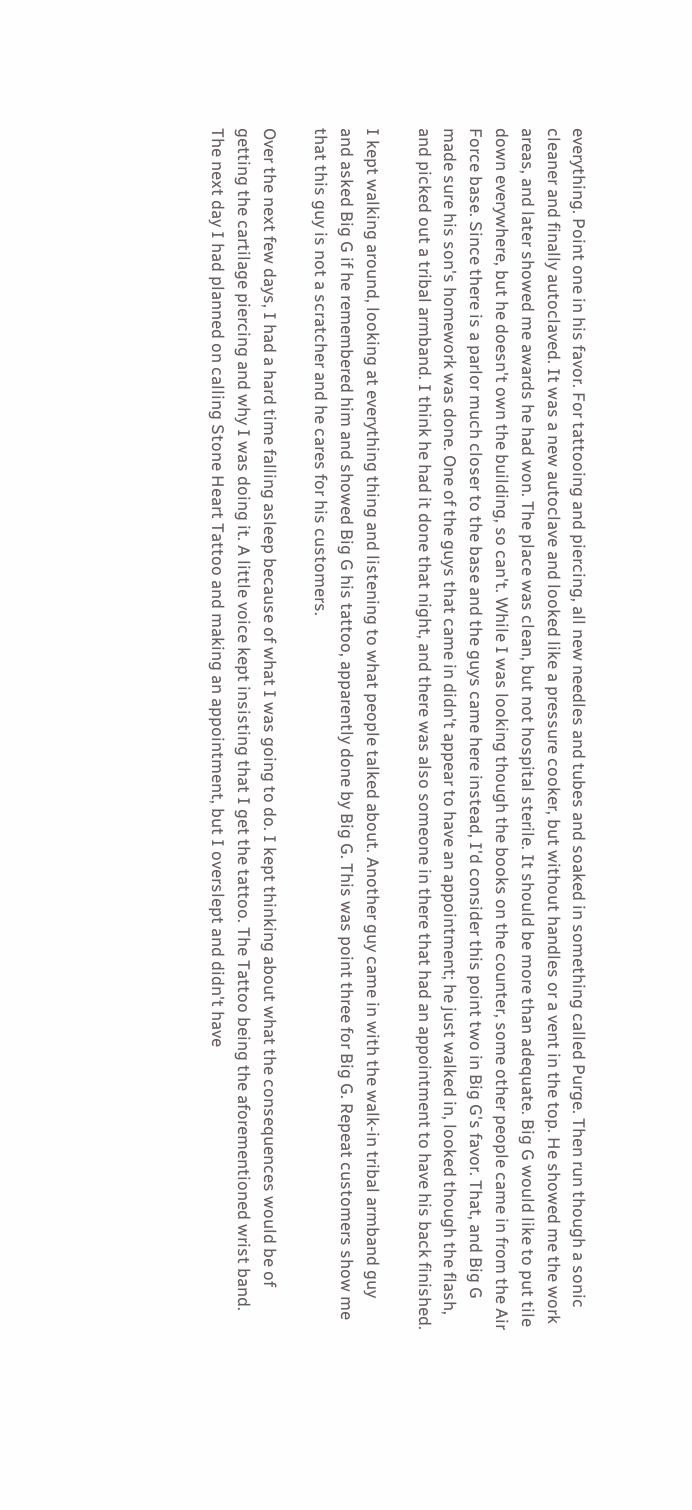everything. Point one in his favor. For tattooing and piercing, all new needles and tubes and soaked in something called Purge. Then run though a sonic cleaner and finally autoclaved. It was a new autoclave and looked like a pressure cooker, but without handles or a vent in the top. He showed me the work areas, and later showed me awards he had won. The place was clean, but not hospital sterile. It should be more than adequate. Big G would like to put tile down everywhere, but he doesn't own the building, so can't. While I was looking though the books on the counter, some other people came in from the Air Force base. Since there is a parlor much closer to the base and the guys came here instead, I'd consider this point two in Big G's favor. That, and Big G made sure his son's homework was done. One of the guys that came in didn't appear to have an appointment; he just walked in, looked though the flash, and picked out a tribal armband. I think he had it done that night, and there was also someone in there that had an appointment to have his back finished.

I kept walking around, looking at everything thing and listening to what people talked about. Another guy came in with the walk-in tribal armband guy and asked Big G if he remembered him and showed Big G his tattoo, apparently done by Big G. This was point three for Big G. Repeat customers show me that this guy is not a scratcher and he cares for his customers.

Over the next few days, I had a hard time falling asleep because of what I was going to do. I kept thinking about what the consequences would be of getting the cartilage piercing and why I was doing it. A little voice kept insisting that I get the tattoo. The Tattoo being the aforementioned wrist band. The next day I had planned on calling Stone Heart Tattoo and making an appointment, but I overslept and didn't have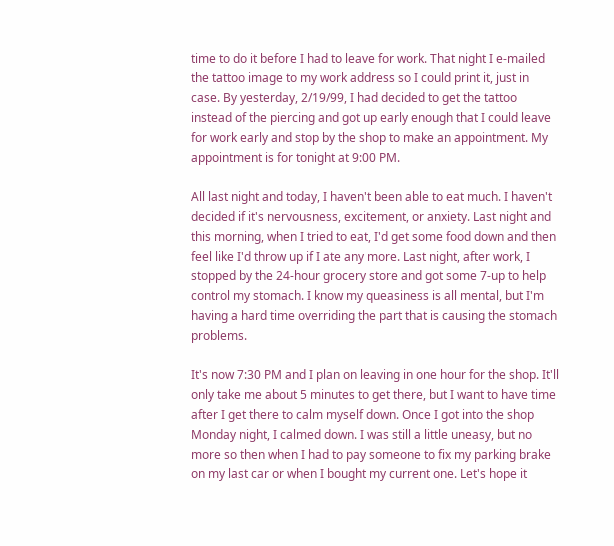time to do it before I had to leave for work. That night I e-mailed the tattoo image to my work address so I could print it, just in case. By yesterday, 2/19/99, I had decided to get the tattoo instead of the piercing and got up early enough that I could leave for work early and stop by the shop to make an appointment. My appointment is for tonight at 9:00 PM.

All last night and today, I haven't been able to eat much. I haven't decided if it's nervousness, excitement, or anxiety. Last night and this morning, when I tried to eat, I'd get some food down and then feel like I'd throw up if I ate any more. Last night, after work, I stopped by the 24-hour grocery store and got some 7-up to help control my stomach. I know my queasiness is all mental, but I'm having a hard time overriding the part that is causing the stomach problems.

It's now 7:30 PM and I plan on leaving in one hour for the shop. It'll only take me about 5 minutes to get there, but I want to have time after I get there to calm myself down. Once I got into the shop Monday night, I calmed down. I was still a little uneasy, but no more so then when I had to pay someone to fix my parking brake on my last car or when I bought my current one. Let's hope it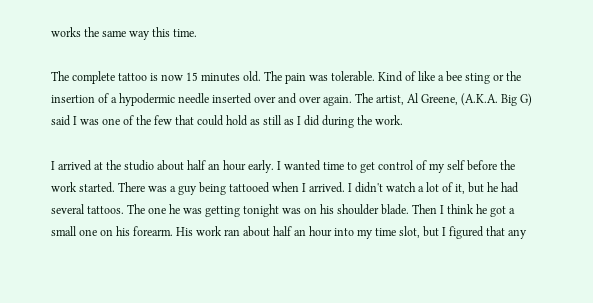works the same way this time.

The complete tattoo is now 15 minutes old. The pain was tolerable. Kind of like a bee sting or the insertion of a hypodermic needle inserted over and over again. The artist, Al Greene, (A.K.A. Big G) said I was one of the few that could hold as still as I did during the work.

I arrived at the studio about half an hour early. I wanted time to get control of my self before the work started. There was a guy being tattooed when I arrived. I didn't watch a lot of it, but he had several tattoos. The one he was getting tonight was on his shoulder blade. Then I think he got a small one on his forearm. His work ran about half an hour into my time slot, but I figured that any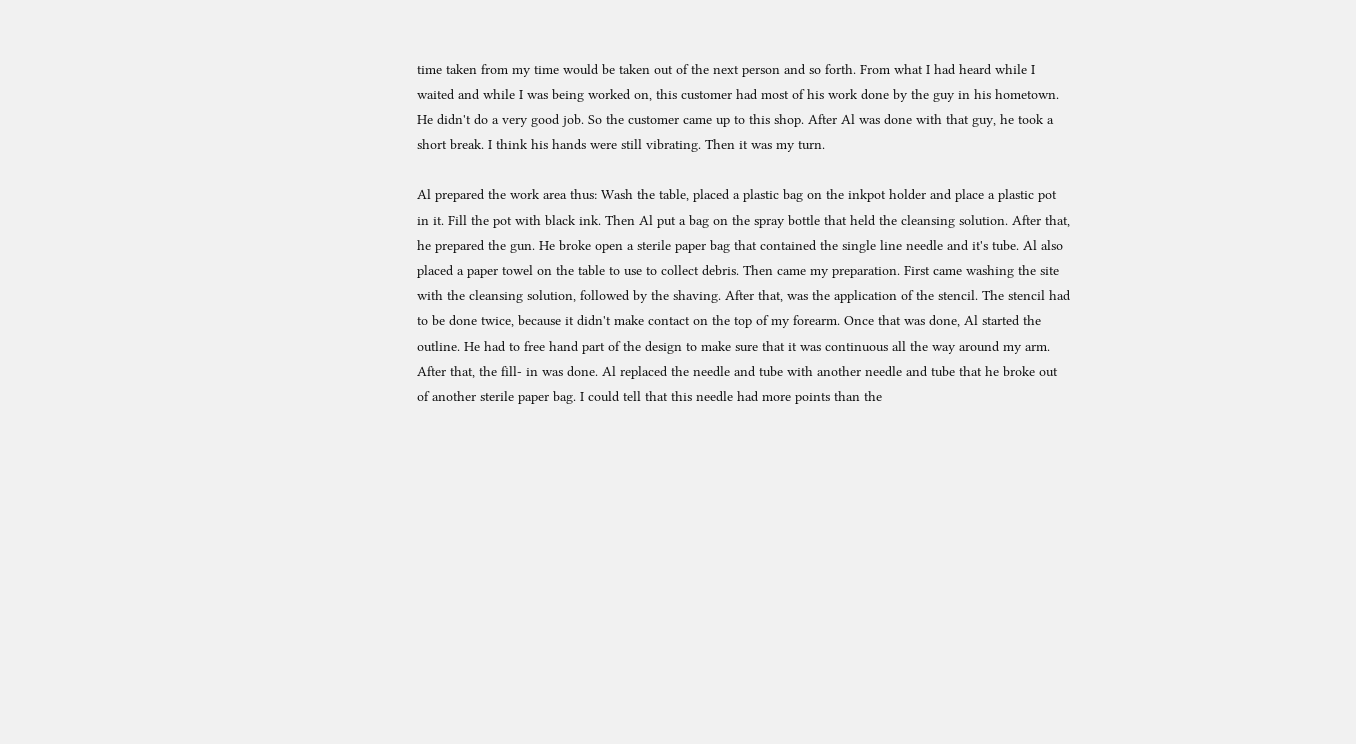time taken from my time would be taken out of the next person and so forth. From what I had heard while I waited and while I was being worked on, this customer had most of his work done by the guy in his hometown. He didn't do a very good job. So the customer came up to this shop. After Al was done with that guy, he took a short break. I think his hands were still vibrating. Then it was my turn.

Al prepared the work area thus: Wash the table, placed a plastic bag on the inkpot holder and place a plastic pot in it. Fill the pot with black ink. Then Al put a bag on the spray bottle that held the cleansing solution. After that, he prepared the gun. He broke open a sterile paper bag that contained the single line needle and it's tube. Al also placed a paper towel on the table to use to collect debris. Then came my preparation. First came washing the site with the cleansing solution, followed by the shaving. After that, was the application of the stencil. The stencil had to be done twice, because it didn't make contact on the top of my forearm. Once that was done, Al started the outline. He had to free hand part of the design to make sure that it was continuous all the way around my arm. After that, the fill- in was done. Al replaced the needle and tube with another needle and tube that he broke out of another sterile paper bag. I could tell that this needle had more points than the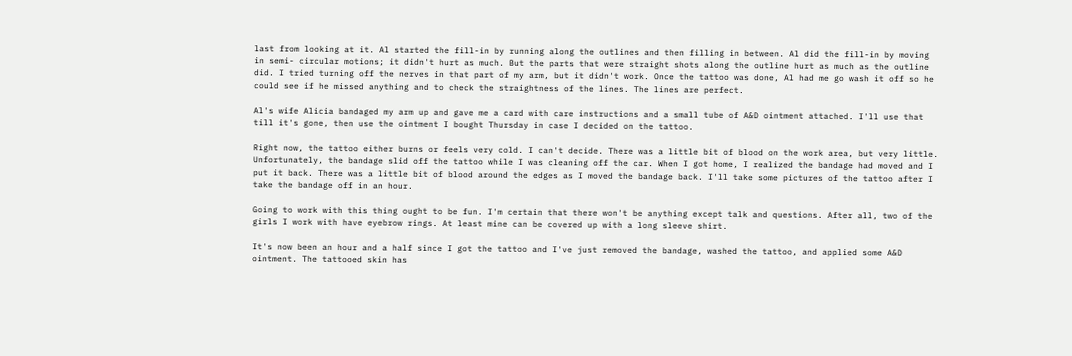last from looking at it. Al started the fill-in by running along the outlines and then filling in between. Al did the fill-in by moving in semi- circular motions; it didn't hurt as much. But the parts that were straight shots along the outline hurt as much as the outline did. I tried turning off the nerves in that part of my arm, but it didn't work. Once the tattoo was done, Al had me go wash it off so he could see if he missed anything and to check the straightness of the lines. The lines are perfect.

Al's wife Alicia bandaged my arm up and gave me a card with care instructions and a small tube of A&D ointment attached. I'll use that till it's gone, then use the ointment I bought Thursday in case I decided on the tattoo.

Right now, the tattoo either burns or feels very cold. I can't decide. There was a little bit of blood on the work area, but very little. Unfortunately, the bandage slid off the tattoo while I was cleaning off the car. When I got home, I realized the bandage had moved and I put it back. There was a little bit of blood around the edges as I moved the bandage back. I'll take some pictures of the tattoo after I take the bandage off in an hour.

Going to work with this thing ought to be fun. I'm certain that there won't be anything except talk and questions. After all, two of the girls I work with have eyebrow rings. At least mine can be covered up with a long sleeve shirt.

It's now been an hour and a half since I got the tattoo and I've just removed the bandage, washed the tattoo, and applied some A&D ointment. The tattooed skin has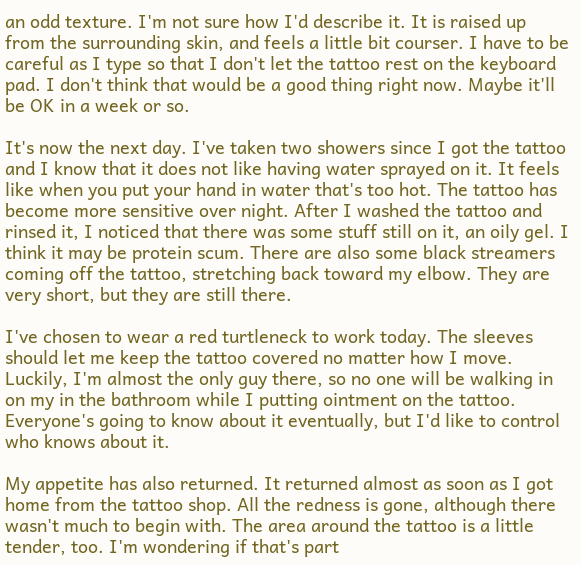an odd texture. I'm not sure how I'd describe it. It is raised up from the surrounding skin, and feels a little bit courser. I have to be careful as I type so that I don't let the tattoo rest on the keyboard pad. I don't think that would be a good thing right now. Maybe it'll be OK in a week or so.

It's now the next day. I've taken two showers since I got the tattoo and I know that it does not like having water sprayed on it. It feels like when you put your hand in water that's too hot. The tattoo has become more sensitive over night. After I washed the tattoo and rinsed it, I noticed that there was some stuff still on it, an oily gel. I think it may be protein scum. There are also some black streamers coming off the tattoo, stretching back toward my elbow. They are very short, but they are still there.

I've chosen to wear a red turtleneck to work today. The sleeves should let me keep the tattoo covered no matter how I move. Luckily, I'm almost the only guy there, so no one will be walking in on my in the bathroom while I putting ointment on the tattoo. Everyone's going to know about it eventually, but I'd like to control who knows about it.

My appetite has also returned. It returned almost as soon as I got home from the tattoo shop. All the redness is gone, although there wasn't much to begin with. The area around the tattoo is a little tender, too. I'm wondering if that's part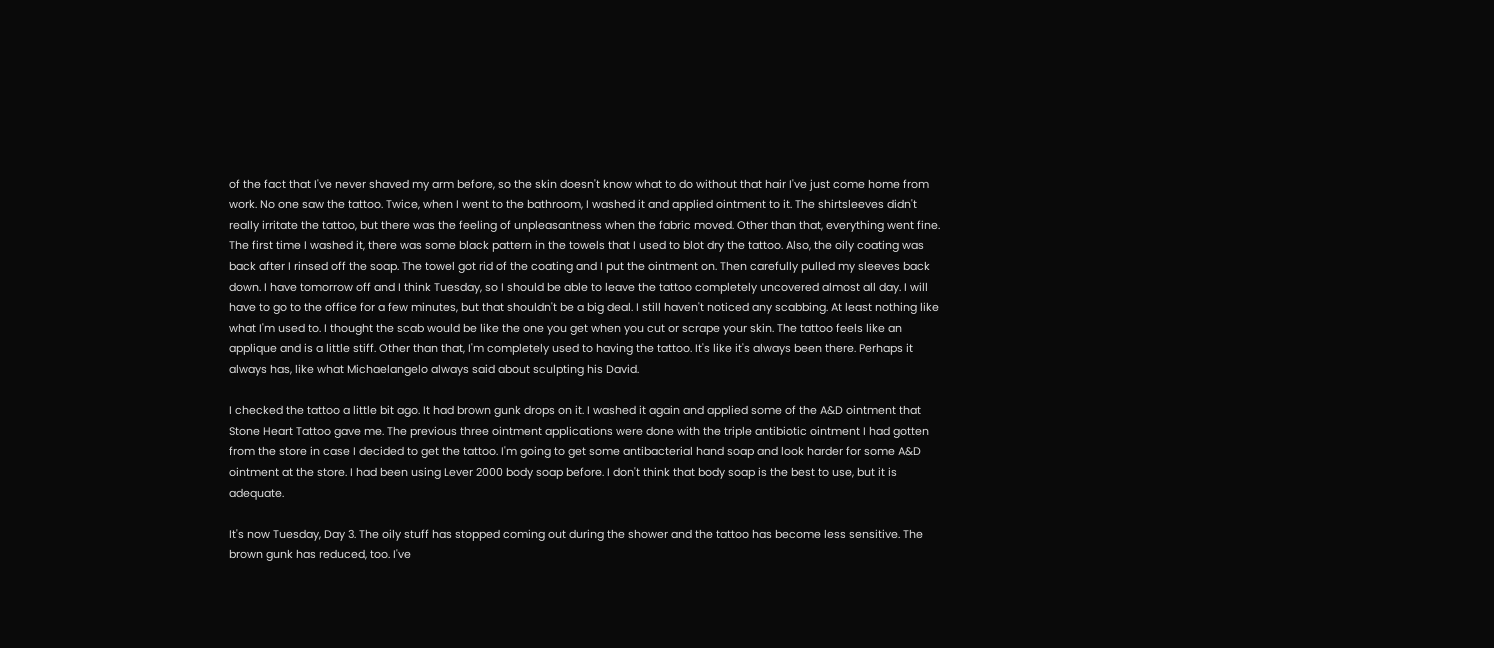of the fact that I've never shaved my arm before, so the skin doesn't know what to do without that hair I've just come home from work. No one saw the tattoo. Twice, when I went to the bathroom, I washed it and applied ointment to it. The shirtsleeves didn't really irritate the tattoo, but there was the feeling of unpleasantness when the fabric moved. Other than that, everything went fine. The first time I washed it, there was some black pattern in the towels that I used to blot dry the tattoo. Also, the oily coating was back after I rinsed off the soap. The towel got rid of the coating and I put the ointment on. Then carefully pulled my sleeves back down. I have tomorrow off and I think Tuesday, so I should be able to leave the tattoo completely uncovered almost all day. I will have to go to the office for a few minutes, but that shouldn't be a big deal. I still haven't noticed any scabbing. At least nothing like what I'm used to. I thought the scab would be like the one you get when you cut or scrape your skin. The tattoo feels like an applique and is a little stiff. Other than that, I'm completely used to having the tattoo. It's like it's always been there. Perhaps it always has, like what Michaelangelo always said about sculpting his David.

I checked the tattoo a little bit ago. It had brown gunk drops on it. I washed it again and applied some of the A&D ointment that Stone Heart Tattoo gave me. The previous three ointment applications were done with the triple antibiotic ointment I had gotten from the store in case I decided to get the tattoo. I'm going to get some antibacterial hand soap and look harder for some A&D ointment at the store. I had been using Lever 2000 body soap before. I don't think that body soap is the best to use, but it is adequate.

It's now Tuesday, Day 3. The oily stuff has stopped coming out during the shower and the tattoo has become less sensitive. The brown gunk has reduced, too. I've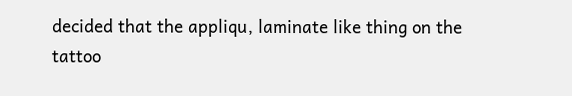decided that the appliqu‚ laminate like thing on the tattoo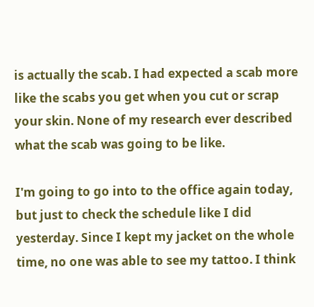is actually the scab. I had expected a scab more like the scabs you get when you cut or scrap your skin. None of my research ever described what the scab was going to be like.

I'm going to go into to the office again today, but just to check the schedule like I did yesterday. Since I kept my jacket on the whole time, no one was able to see my tattoo. I think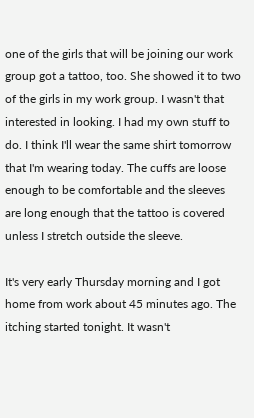one of the girls that will be joining our work group got a tattoo, too. She showed it to two of the girls in my work group. I wasn't that interested in looking. I had my own stuff to do. I think I'll wear the same shirt tomorrow that I'm wearing today. The cuffs are loose enough to be comfortable and the sleeves are long enough that the tattoo is covered unless I stretch outside the sleeve.

It's very early Thursday morning and I got home from work about 45 minutes ago. The itching started tonight. It wasn't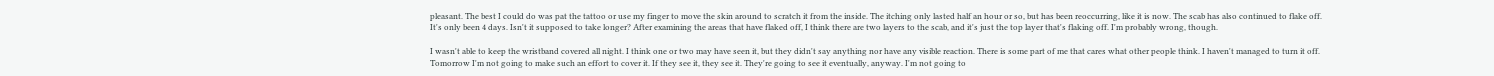pleasant. The best I could do was pat the tattoo or use my finger to move the skin around to scratch it from the inside. The itching only lasted half an hour or so, but has been reoccurring, like it is now. The scab has also continued to flake off. It's only been 4 days. Isn't it supposed to take longer? After examining the areas that have flaked off, I think there are two layers to the scab, and it's just the top layer that's flaking off. I'm probably wrong, though.

I wasn't able to keep the wristband covered all night. I think one or two may have seen it, but they didn't say anything nor have any visible reaction. There is some part of me that cares what other people think. I haven't managed to turn it off. Tomorrow I'm not going to make such an effort to cover it. If they see it, they see it. They're going to see it eventually, anyway. I'm not going to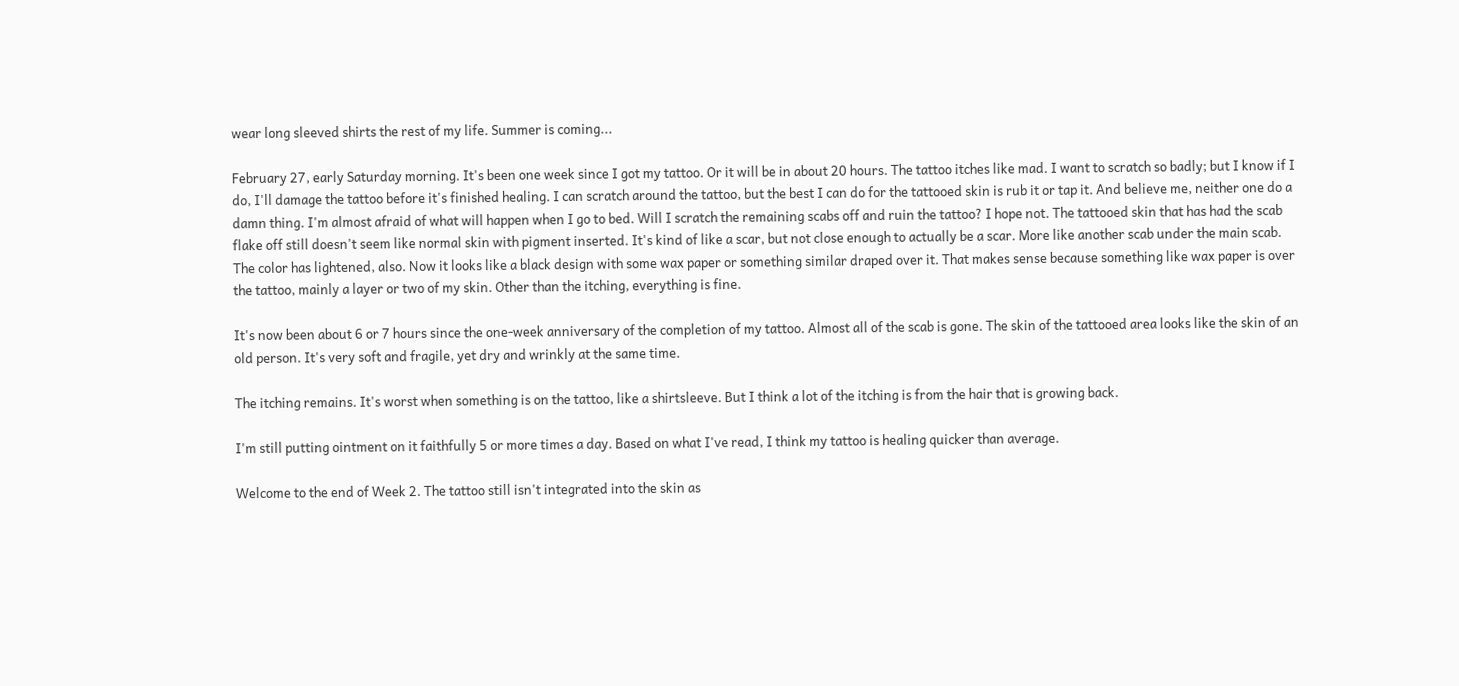wear long sleeved shirts the rest of my life. Summer is coming...

February 27, early Saturday morning. It's been one week since I got my tattoo. Or it will be in about 20 hours. The tattoo itches like mad. I want to scratch so badly; but I know if I do, I'll damage the tattoo before it's finished healing. I can scratch around the tattoo, but the best I can do for the tattooed skin is rub it or tap it. And believe me, neither one do a damn thing. I'm almost afraid of what will happen when I go to bed. Will I scratch the remaining scabs off and ruin the tattoo? I hope not. The tattooed skin that has had the scab flake off still doesn't seem like normal skin with pigment inserted. It's kind of like a scar, but not close enough to actually be a scar. More like another scab under the main scab. The color has lightened, also. Now it looks like a black design with some wax paper or something similar draped over it. That makes sense because something like wax paper is over the tattoo, mainly a layer or two of my skin. Other than the itching, everything is fine.

It's now been about 6 or 7 hours since the one-week anniversary of the completion of my tattoo. Almost all of the scab is gone. The skin of the tattooed area looks like the skin of an old person. It's very soft and fragile, yet dry and wrinkly at the same time.

The itching remains. It's worst when something is on the tattoo, like a shirtsleeve. But I think a lot of the itching is from the hair that is growing back.

I'm still putting ointment on it faithfully 5 or more times a day. Based on what I've read, I think my tattoo is healing quicker than average.

Welcome to the end of Week 2. The tattoo still isn't integrated into the skin as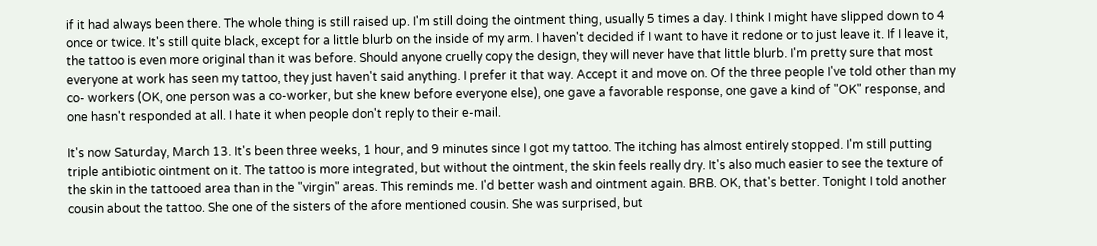if it had always been there. The whole thing is still raised up. I'm still doing the ointment thing, usually 5 times a day. I think I might have slipped down to 4 once or twice. It's still quite black, except for a little blurb on the inside of my arm. I haven't decided if I want to have it redone or to just leave it. If I leave it, the tattoo is even more original than it was before. Should anyone cruelly copy the design, they will never have that little blurb. I'm pretty sure that most everyone at work has seen my tattoo, they just haven't said anything. I prefer it that way. Accept it and move on. Of the three people I've told other than my co- workers (OK, one person was a co-worker, but she knew before everyone else), one gave a favorable response, one gave a kind of "OK" response, and one hasn't responded at all. I hate it when people don't reply to their e-mail.

It's now Saturday, March 13. It's been three weeks, 1 hour, and 9 minutes since I got my tattoo. The itching has almost entirely stopped. I'm still putting triple antibiotic ointment on it. The tattoo is more integrated, but without the ointment, the skin feels really dry. It's also much easier to see the texture of the skin in the tattooed area than in the "virgin" areas. This reminds me. I'd better wash and ointment again. BRB. OK, that's better. Tonight I told another cousin about the tattoo. She one of the sisters of the afore mentioned cousin. She was surprised, but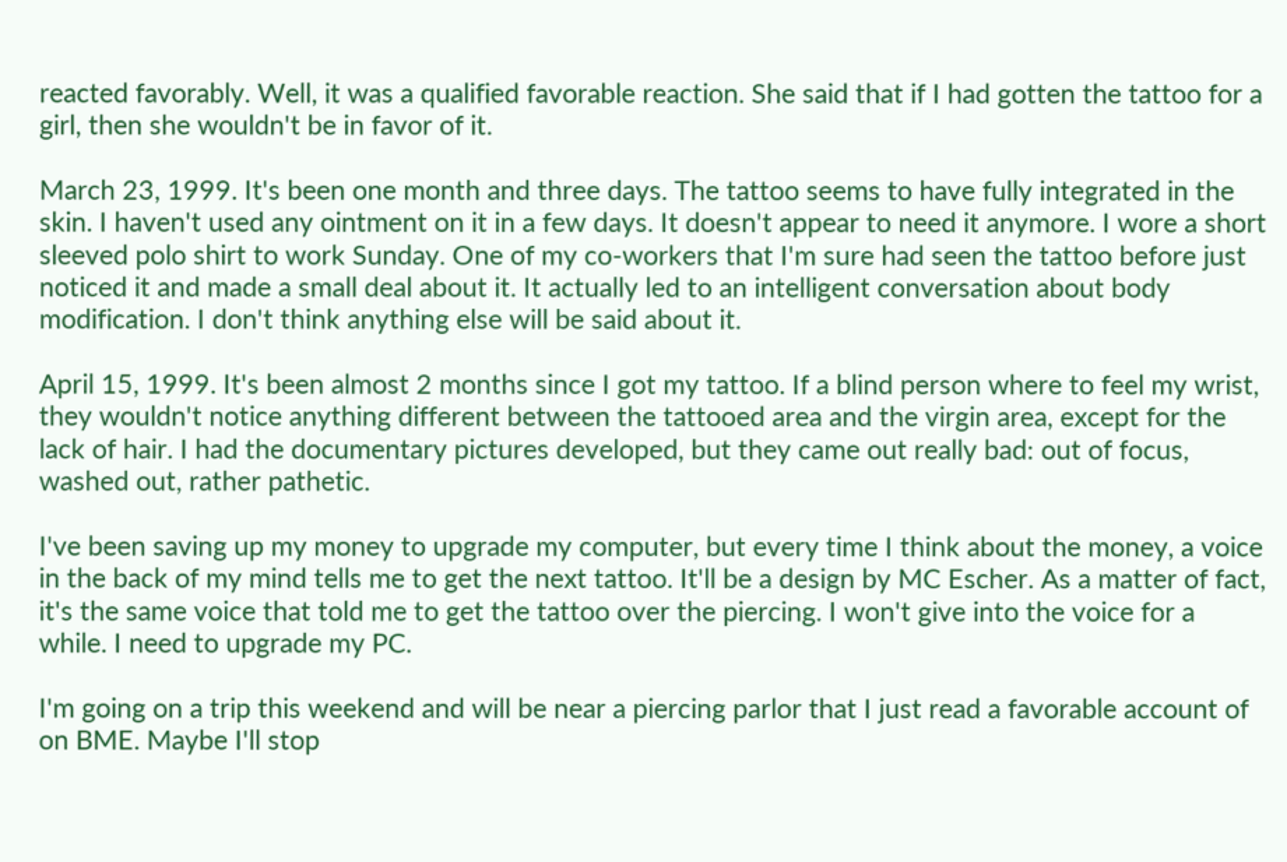reacted favorably. Well, it was a qualified favorable reaction. She said that if I had gotten the tattoo for a girl, then she wouldn't be in favor of it.

March 23, 1999. It's been one month and three days. The tattoo seems to have fully integrated in the skin. I haven't used any ointment on it in a few days. It doesn't appear to need it anymore. I wore a short sleeved polo shirt to work Sunday. One of my co-workers that I'm sure had seen the tattoo before just noticed it and made a small deal about it. It actually led to an intelligent conversation about body modification. I don't think anything else will be said about it.

April 15, 1999. It's been almost 2 months since I got my tattoo. If a blind person where to feel my wrist, they wouldn't notice anything different between the tattooed area and the virgin area, except for the lack of hair. I had the documentary pictures developed, but they came out really bad: out of focus, washed out, rather pathetic.

I've been saving up my money to upgrade my computer, but every time I think about the money, a voice in the back of my mind tells me to get the next tattoo. It'll be a design by MC Escher. As a matter of fact, it's the same voice that told me to get the tattoo over the piercing. I won't give into the voice for a while. I need to upgrade my PC.

I'm going on a trip this weekend and will be near a piercing parlor that I just read a favorable account of on BME. Maybe I'll stop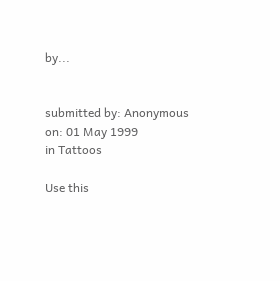by...


submitted by: Anonymous
on: 01 May 1999
in Tattoos

Use this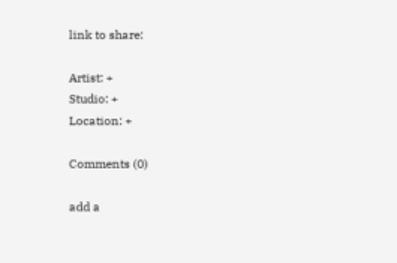link to share:

Artist: +
Studio: +
Location: +

Comments (0)

add a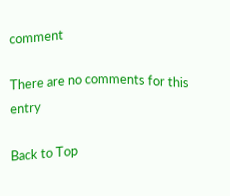comment

There are no comments for this entry

Back to Top